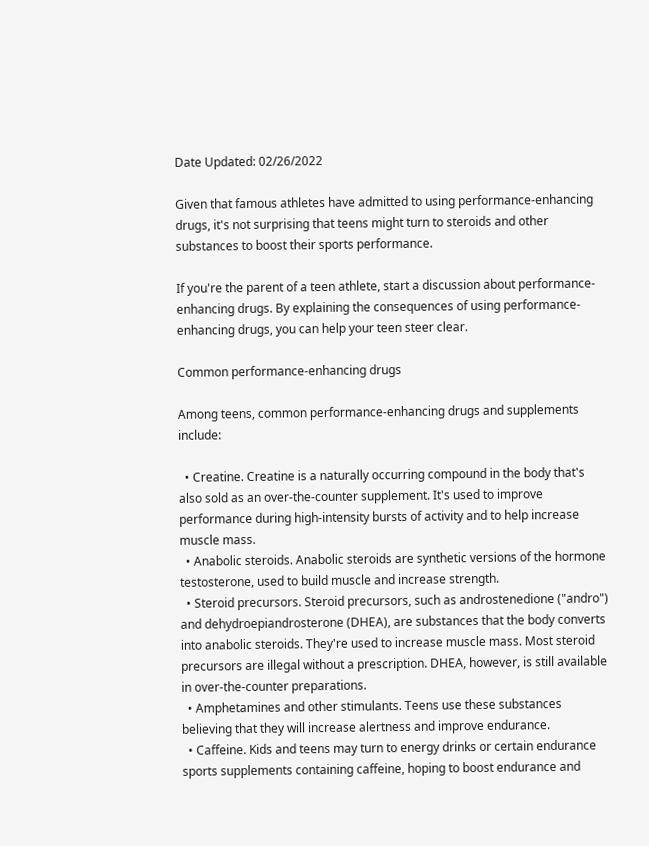Date Updated: 02/26/2022

Given that famous athletes have admitted to using performance-enhancing drugs, it's not surprising that teens might turn to steroids and other substances to boost their sports performance.

If you're the parent of a teen athlete, start a discussion about performance-enhancing drugs. By explaining the consequences of using performance-enhancing drugs, you can help your teen steer clear.

Common performance-enhancing drugs

Among teens, common performance-enhancing drugs and supplements include:

  • Creatine. Creatine is a naturally occurring compound in the body that's also sold as an over-the-counter supplement. It's used to improve performance during high-intensity bursts of activity and to help increase muscle mass.
  • Anabolic steroids. Anabolic steroids are synthetic versions of the hormone testosterone, used to build muscle and increase strength.
  • Steroid precursors. Steroid precursors, such as androstenedione ("andro") and dehydroepiandrosterone (DHEA), are substances that the body converts into anabolic steroids. They're used to increase muscle mass. Most steroid precursors are illegal without a prescription. DHEA, however, is still available in over-the-counter preparations.
  • Amphetamines and other stimulants. Teens use these substances believing that they will increase alertness and improve endurance.
  • Caffeine. Kids and teens may turn to energy drinks or certain endurance sports supplements containing caffeine, hoping to boost endurance and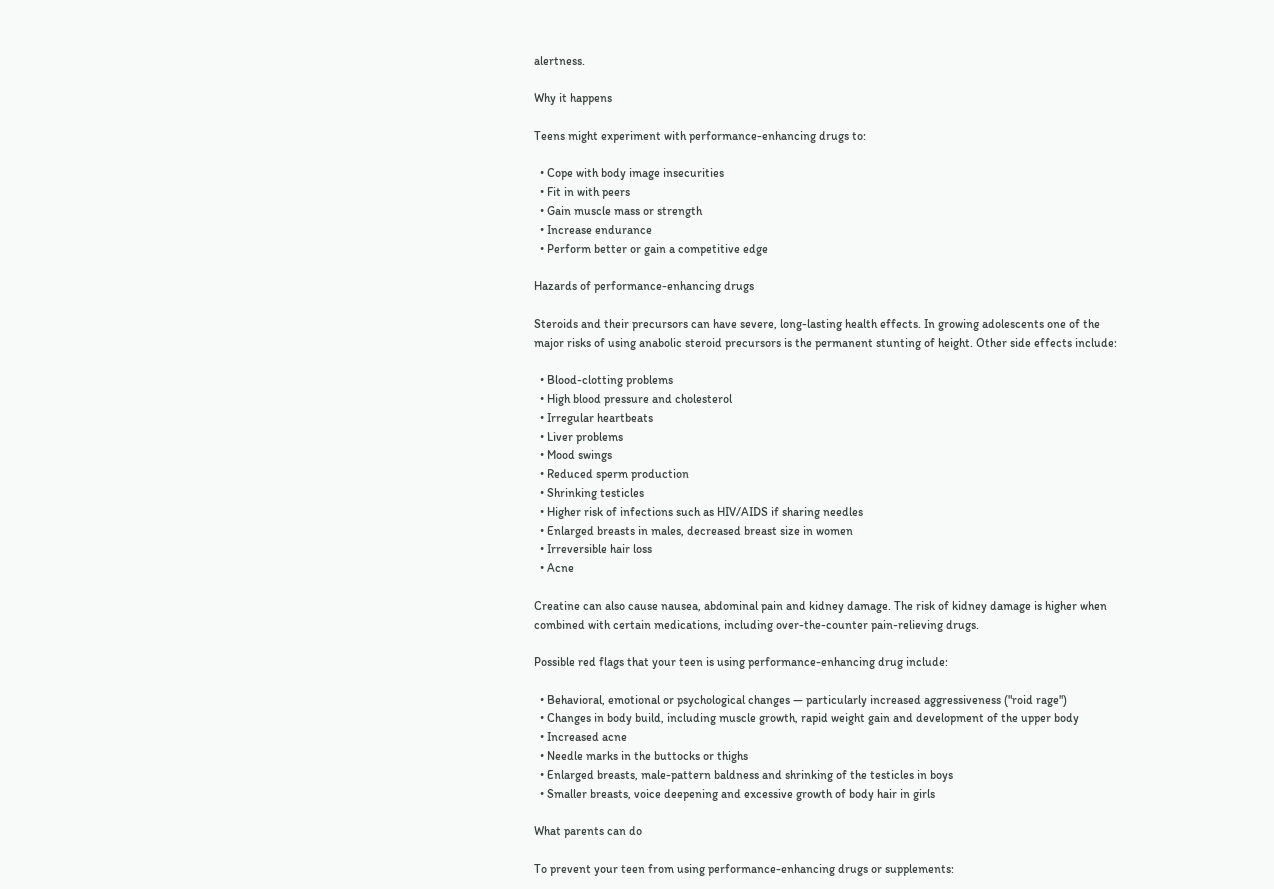alertness.

Why it happens

Teens might experiment with performance-enhancing drugs to:

  • Cope with body image insecurities
  • Fit in with peers
  • Gain muscle mass or strength
  • Increase endurance
  • Perform better or gain a competitive edge

Hazards of performance-enhancing drugs

Steroids and their precursors can have severe, long-lasting health effects. In growing adolescents one of the major risks of using anabolic steroid precursors is the permanent stunting of height. Other side effects include:

  • Blood-clotting problems
  • High blood pressure and cholesterol
  • Irregular heartbeats
  • Liver problems
  • Mood swings
  • Reduced sperm production
  • Shrinking testicles
  • Higher risk of infections such as HIV/AIDS if sharing needles
  • Enlarged breasts in males, decreased breast size in women
  • Irreversible hair loss
  • Acne

Creatine can also cause nausea, abdominal pain and kidney damage. The risk of kidney damage is higher when combined with certain medications, including over-the-counter pain-relieving drugs.

Possible red flags that your teen is using performance-enhancing drug include:

  • Behavioral, emotional or psychological changes — particularly increased aggressiveness ("roid rage")
  • Changes in body build, including muscle growth, rapid weight gain and development of the upper body
  • Increased acne
  • Needle marks in the buttocks or thighs
  • Enlarged breasts, male-pattern baldness and shrinking of the testicles in boys
  • Smaller breasts, voice deepening and excessive growth of body hair in girls

What parents can do

To prevent your teen from using performance-enhancing drugs or supplements: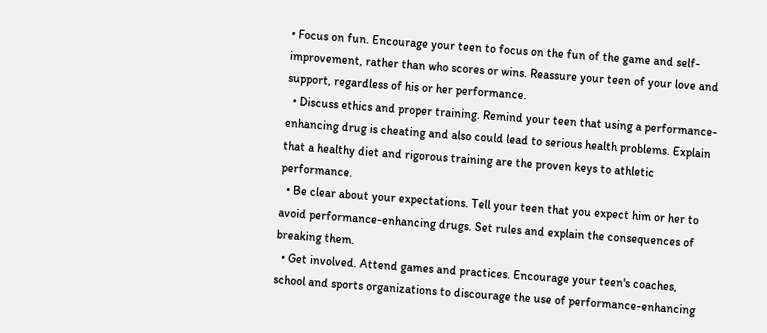• Focus on fun. Encourage your teen to focus on the fun of the game and self-improvement, rather than who scores or wins. Reassure your teen of your love and support, regardless of his or her performance.
  • Discuss ethics and proper training. Remind your teen that using a performance-enhancing drug is cheating and also could lead to serious health problems. Explain that a healthy diet and rigorous training are the proven keys to athletic performance.
  • Be clear about your expectations. Tell your teen that you expect him or her to avoid performance-enhancing drugs. Set rules and explain the consequences of breaking them.
  • Get involved. Attend games and practices. Encourage your teen's coaches, school and sports organizations to discourage the use of performance-enhancing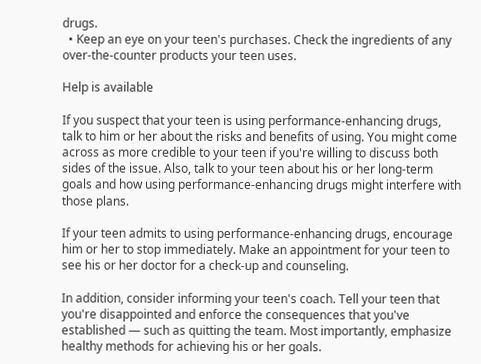drugs.
  • Keep an eye on your teen's purchases. Check the ingredients of any over-the-counter products your teen uses.

Help is available

If you suspect that your teen is using performance-enhancing drugs, talk to him or her about the risks and benefits of using. You might come across as more credible to your teen if you're willing to discuss both sides of the issue. Also, talk to your teen about his or her long-term goals and how using performance-enhancing drugs might interfere with those plans.

If your teen admits to using performance-enhancing drugs, encourage him or her to stop immediately. Make an appointment for your teen to see his or her doctor for a check-up and counseling.

In addition, consider informing your teen's coach. Tell your teen that you're disappointed and enforce the consequences that you've established — such as quitting the team. Most importantly, emphasize healthy methods for achieving his or her goals.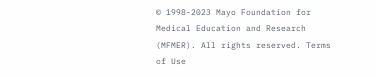© 1998-2023 Mayo Foundation for Medical Education and Research (MFMER). All rights reserved. Terms of Use